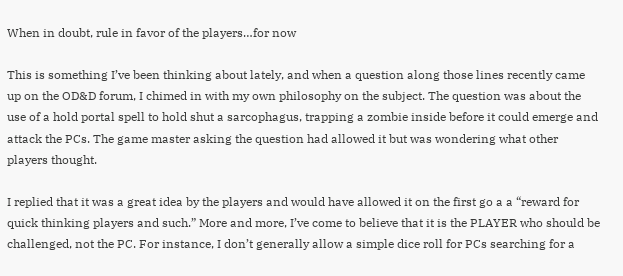When in doubt, rule in favor of the players…for now

This is something I’ve been thinking about lately, and when a question along those lines recently came up on the OD&D forum, I chimed in with my own philosophy on the subject. The question was about the use of a hold portal spell to hold shut a sarcophagus, trapping a zombie inside before it could emerge and attack the PCs. The game master asking the question had allowed it but was wondering what other players thought.

I replied that it was a great idea by the players and would have allowed it on the first go a a “reward for quick thinking players and such.” More and more, I’ve come to believe that it is the PLAYER who should be challenged, not the PC. For instance, I don’t generally allow a simple dice roll for PCs searching for a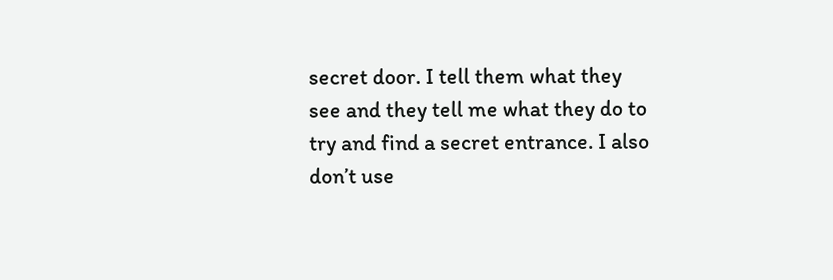secret door. I tell them what they see and they tell me what they do to try and find a secret entrance. I also don’t use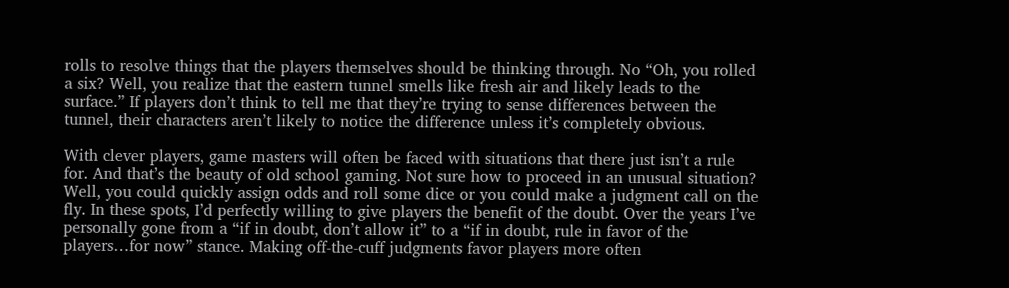rolls to resolve things that the players themselves should be thinking through. No “Oh, you rolled a six? Well, you realize that the eastern tunnel smells like fresh air and likely leads to the surface.” If players don’t think to tell me that they’re trying to sense differences between the tunnel, their characters aren’t likely to notice the difference unless it’s completely obvious.

With clever players, game masters will often be faced with situations that there just isn’t a rule for. And that’s the beauty of old school gaming. Not sure how to proceed in an unusual situation? Well, you could quickly assign odds and roll some dice or you could make a judgment call on the fly. In these spots, I’d perfectly willing to give players the benefit of the doubt. Over the years I’ve personally gone from a “if in doubt, don’t allow it” to a “if in doubt, rule in favor of the players…for now” stance. Making off-the-cuff judgments favor players more often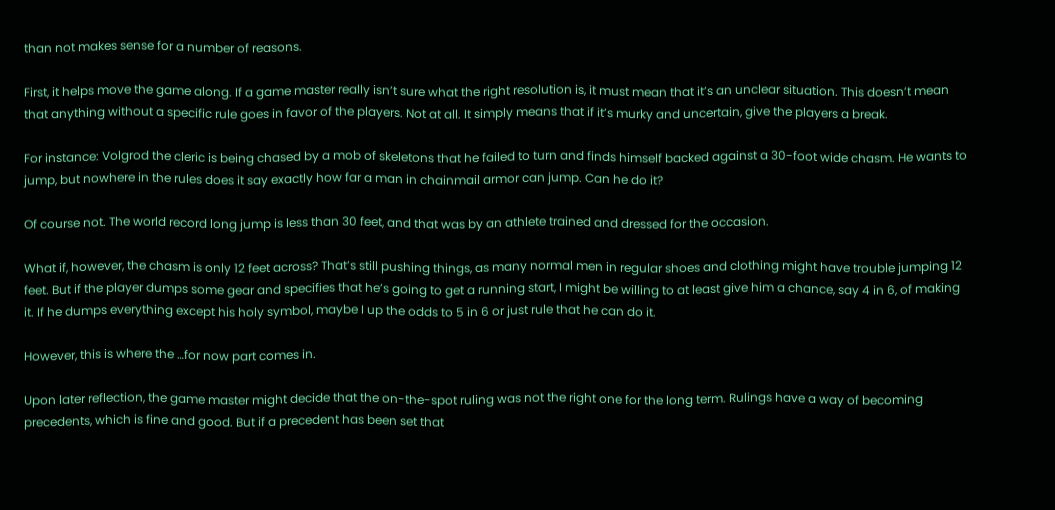than not makes sense for a number of reasons.

First, it helps move the game along. If a game master really isn’t sure what the right resolution is, it must mean that it’s an unclear situation. This doesn’t mean that anything without a specific rule goes in favor of the players. Not at all. It simply means that if it’s murky and uncertain, give the players a break.

For instance: Volgrod the cleric is being chased by a mob of skeletons that he failed to turn and finds himself backed against a 30-foot wide chasm. He wants to jump, but nowhere in the rules does it say exactly how far a man in chainmail armor can jump. Can he do it?

Of course not. The world record long jump is less than 30 feet, and that was by an athlete trained and dressed for the occasion.

What if, however, the chasm is only 12 feet across? That’s still pushing things, as many normal men in regular shoes and clothing might have trouble jumping 12 feet. But if the player dumps some gear and specifies that he’s going to get a running start, I might be willing to at least give him a chance, say 4 in 6, of making it. If he dumps everything except his holy symbol, maybe I up the odds to 5 in 6 or just rule that he can do it.

However, this is where the …for now part comes in.

Upon later reflection, the game master might decide that the on-the-spot ruling was not the right one for the long term. Rulings have a way of becoming precedents, which is fine and good. But if a precedent has been set that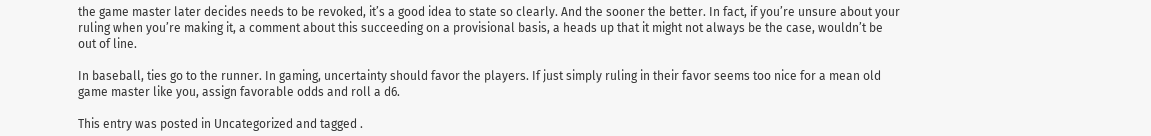the game master later decides needs to be revoked, it’s a good idea to state so clearly. And the sooner the better. In fact, if you’re unsure about your ruling when you’re making it, a comment about this succeeding on a provisional basis, a heads up that it might not always be the case, wouldn’t be out of line.

In baseball, ties go to the runner. In gaming, uncertainty should favor the players. If just simply ruling in their favor seems too nice for a mean old game master like you, assign favorable odds and roll a d6.

This entry was posted in Uncategorized and tagged .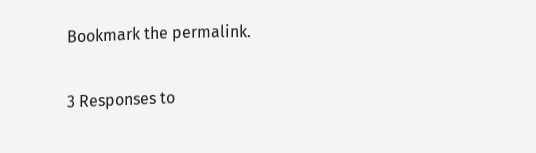Bookmark the permalink.

3 Responses to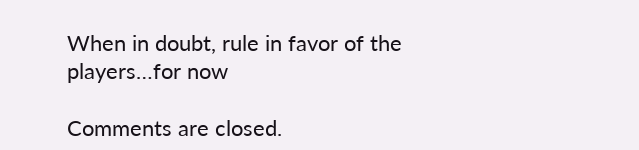When in doubt, rule in favor of the players…for now

Comments are closed.